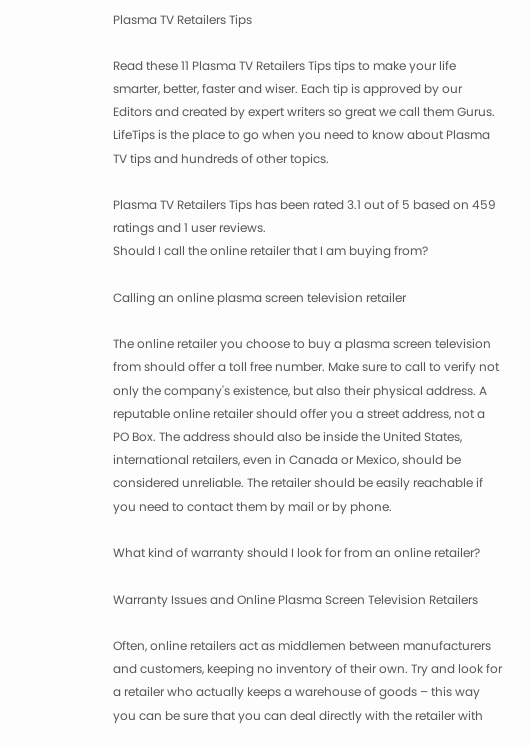Plasma TV Retailers Tips

Read these 11 Plasma TV Retailers Tips tips to make your life smarter, better, faster and wiser. Each tip is approved by our Editors and created by expert writers so great we call them Gurus. LifeTips is the place to go when you need to know about Plasma TV tips and hundreds of other topics.

Plasma TV Retailers Tips has been rated 3.1 out of 5 based on 459 ratings and 1 user reviews.
Should I call the online retailer that I am buying from?

Calling an online plasma screen television retailer

The online retailer you choose to buy a plasma screen television from should offer a toll free number. Make sure to call to verify not only the company's existence, but also their physical address. A reputable online retailer should offer you a street address, not a PO Box. The address should also be inside the United States, international retailers, even in Canada or Mexico, should be considered unreliable. The retailer should be easily reachable if you need to contact them by mail or by phone.

What kind of warranty should I look for from an online retailer?

Warranty Issues and Online Plasma Screen Television Retailers

Often, online retailers act as middlemen between manufacturers and customers, keeping no inventory of their own. Try and look for a retailer who actually keeps a warehouse of goods – this way you can be sure that you can deal directly with the retailer with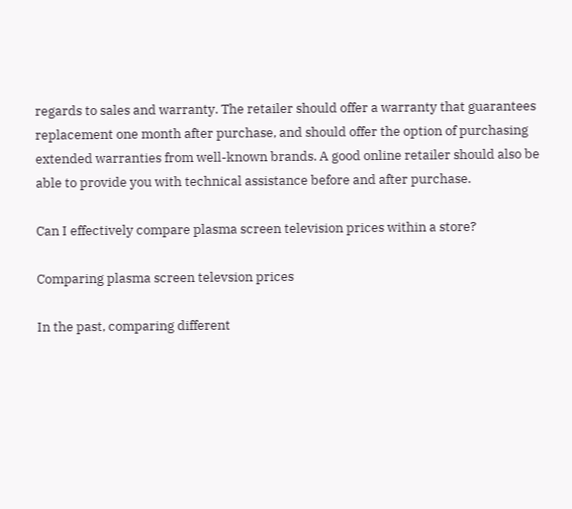regards to sales and warranty. The retailer should offer a warranty that guarantees replacement one month after purchase, and should offer the option of purchasing extended warranties from well-known brands. A good online retailer should also be able to provide you with technical assistance before and after purchase.

Can I effectively compare plasma screen television prices within a store?

Comparing plasma screen televsion prices

In the past, comparing different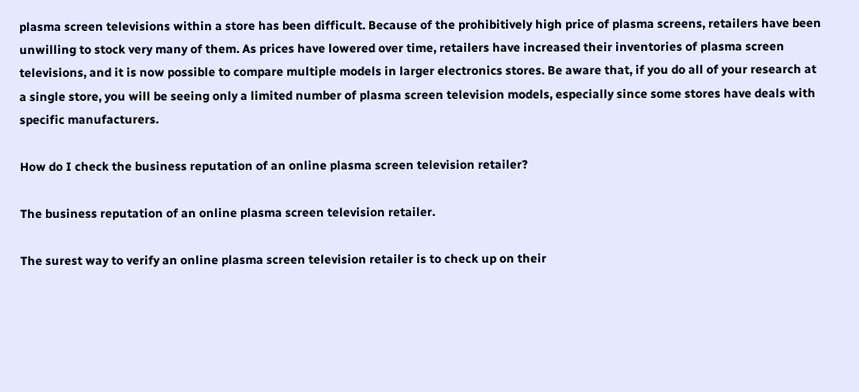plasma screen televisions within a store has been difficult. Because of the prohibitively high price of plasma screens, retailers have been unwilling to stock very many of them. As prices have lowered over time, retailers have increased their inventories of plasma screen televisions, and it is now possible to compare multiple models in larger electronics stores. Be aware that, if you do all of your research at a single store, you will be seeing only a limited number of plasma screen television models, especially since some stores have deals with specific manufacturers.

How do I check the business reputation of an online plasma screen television retailer?

The business reputation of an online plasma screen television retailer.

The surest way to verify an online plasma screen television retailer is to check up on their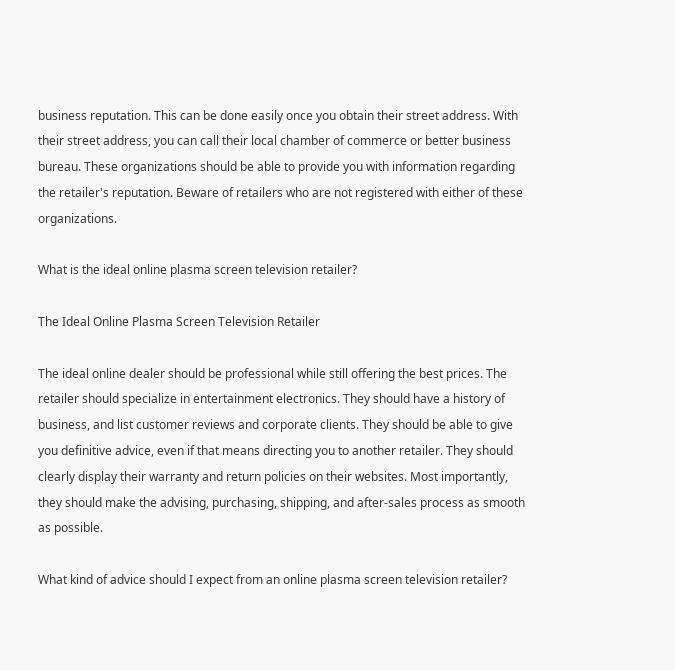business reputation. This can be done easily once you obtain their street address. With their street address, you can call their local chamber of commerce or better business bureau. These organizations should be able to provide you with information regarding the retailer's reputation. Beware of retailers who are not registered with either of these organizations.

What is the ideal online plasma screen television retailer?

The Ideal Online Plasma Screen Television Retailer

The ideal online dealer should be professional while still offering the best prices. The retailer should specialize in entertainment electronics. They should have a history of business, and list customer reviews and corporate clients. They should be able to give you definitive advice, even if that means directing you to another retailer. They should clearly display their warranty and return policies on their websites. Most importantly, they should make the advising, purchasing, shipping, and after-sales process as smooth as possible.

What kind of advice should I expect from an online plasma screen television retailer?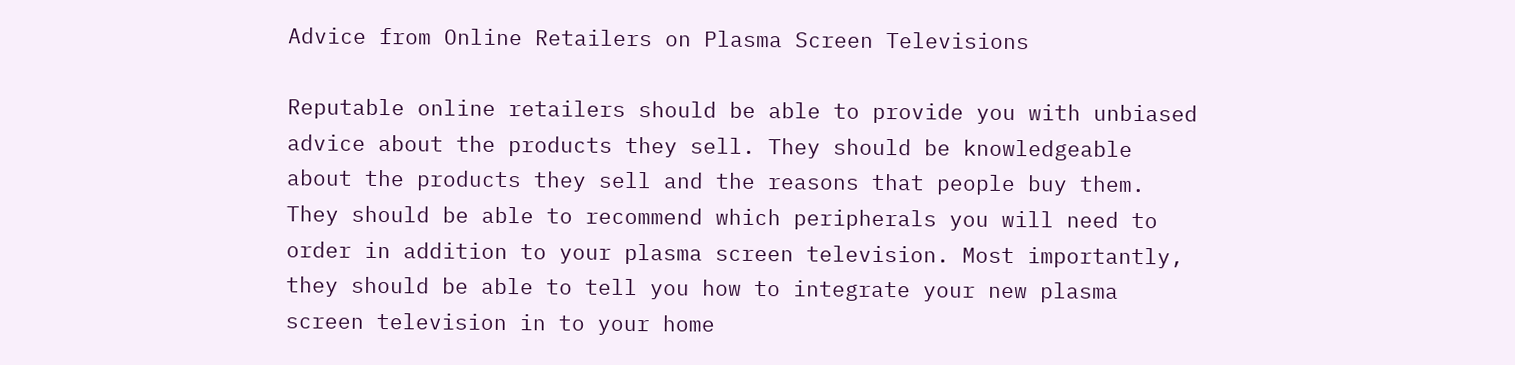Advice from Online Retailers on Plasma Screen Televisions

Reputable online retailers should be able to provide you with unbiased advice about the products they sell. They should be knowledgeable about the products they sell and the reasons that people buy them. They should be able to recommend which peripherals you will need to order in addition to your plasma screen television. Most importantly, they should be able to tell you how to integrate your new plasma screen television in to your home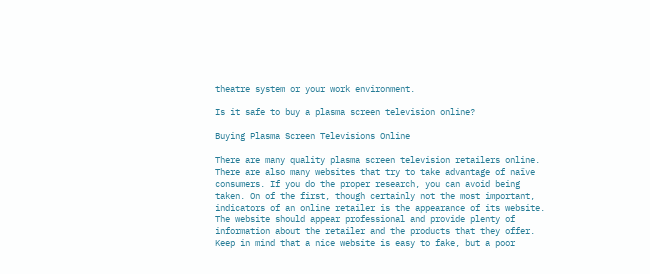theatre system or your work environment.

Is it safe to buy a plasma screen television online?

Buying Plasma Screen Televisions Online

There are many quality plasma screen television retailers online. There are also many websites that try to take advantage of naïve consumers. If you do the proper research, you can avoid being taken. On of the first, though certainly not the most important, indicators of an online retailer is the appearance of its website. The website should appear professional and provide plenty of information about the retailer and the products that they offer. Keep in mind that a nice website is easy to fake, but a poor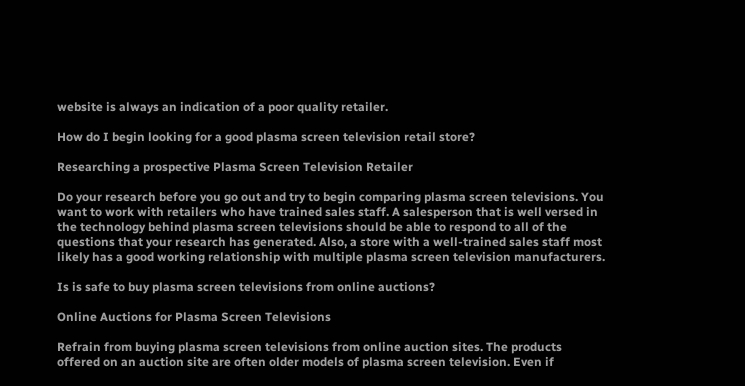website is always an indication of a poor quality retailer.

How do I begin looking for a good plasma screen television retail store?

Researching a prospective Plasma Screen Television Retailer

Do your research before you go out and try to begin comparing plasma screen televisions. You want to work with retailers who have trained sales staff. A salesperson that is well versed in the technology behind plasma screen televisions should be able to respond to all of the questions that your research has generated. Also, a store with a well-trained sales staff most likely has a good working relationship with multiple plasma screen television manufacturers.

Is is safe to buy plasma screen televisions from online auctions?

Online Auctions for Plasma Screen Televisions

Refrain from buying plasma screen televisions from online auction sites. The products offered on an auction site are often older models of plasma screen television. Even if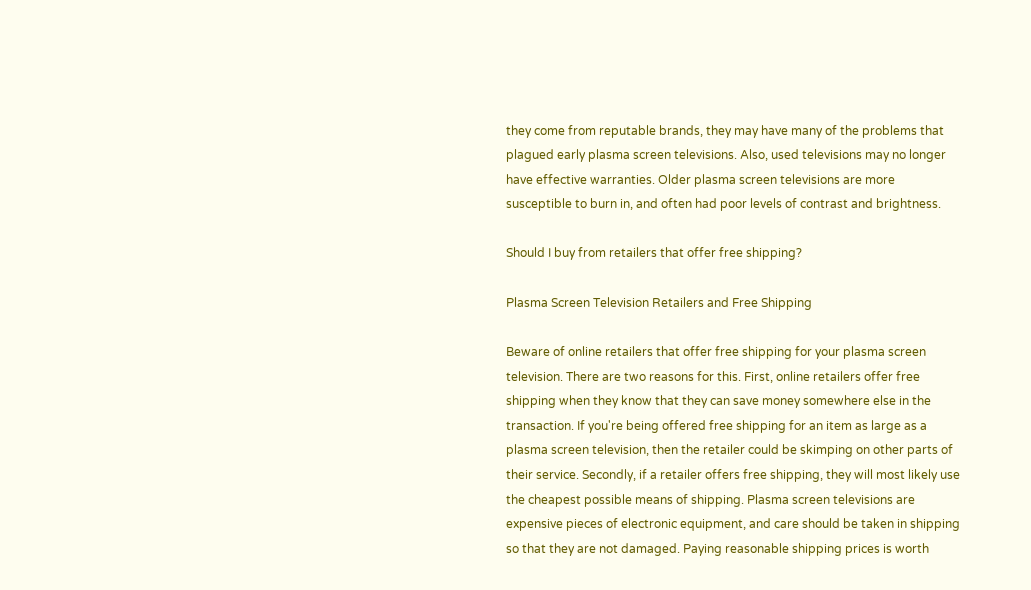they come from reputable brands, they may have many of the problems that plagued early plasma screen televisions. Also, used televisions may no longer have effective warranties. Older plasma screen televisions are more susceptible to burn in, and often had poor levels of contrast and brightness.

Should I buy from retailers that offer free shipping?

Plasma Screen Television Retailers and Free Shipping

Beware of online retailers that offer free shipping for your plasma screen television. There are two reasons for this. First, online retailers offer free shipping when they know that they can save money somewhere else in the transaction. If you're being offered free shipping for an item as large as a plasma screen television, then the retailer could be skimping on other parts of their service. Secondly, if a retailer offers free shipping, they will most likely use the cheapest possible means of shipping. Plasma screen televisions are expensive pieces of electronic equipment, and care should be taken in shipping so that they are not damaged. Paying reasonable shipping prices is worth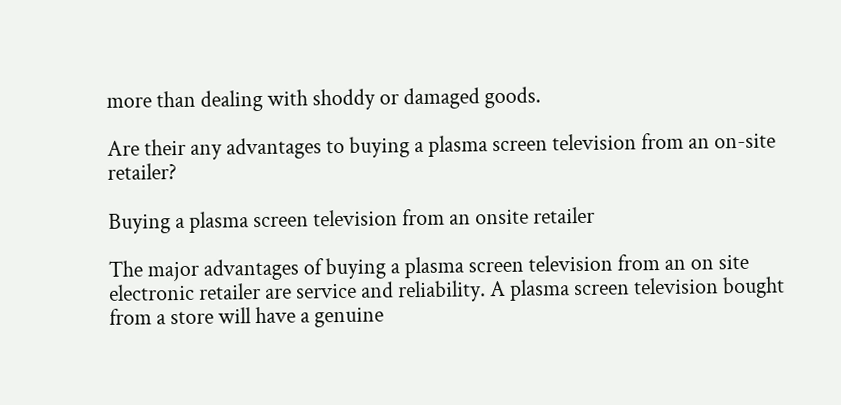more than dealing with shoddy or damaged goods.

Are their any advantages to buying a plasma screen television from an on-site retailer?

Buying a plasma screen television from an onsite retailer

The major advantages of buying a plasma screen television from an on site electronic retailer are service and reliability. A plasma screen television bought from a store will have a genuine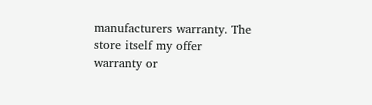manufacturers warranty. The store itself my offer warranty or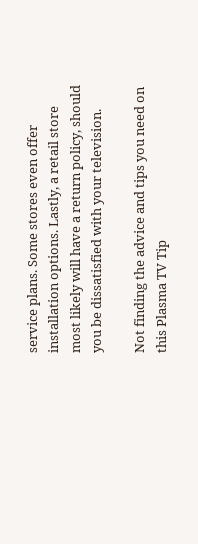service plans. Some stores even offer installation options. Lastly, a retail store most likely will have a return policy, should you be dissatisfied with your television.

Not finding the advice and tips you need on this Plasma TV Tip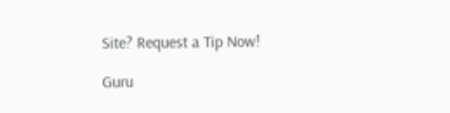Site? Request a Tip Now!

Guru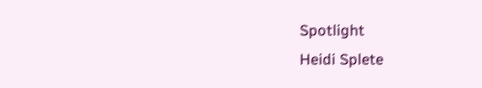Spotlight
Heidi Splete